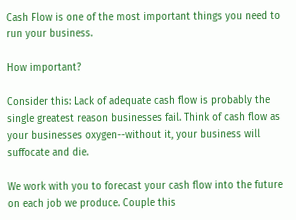Cash Flow is one of the most important things you need to run your business.

How important?

Consider this: Lack of adequate cash flow is probably the single greatest reason businesses fail. Think of cash flow as your businesses oxygen--without it, your business will suffocate and die.

We work with you to forecast your cash flow into the future on each job we produce. Couple this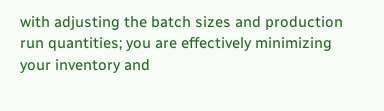with adjusting the batch sizes and production run quantities; you are effectively minimizing your inventory and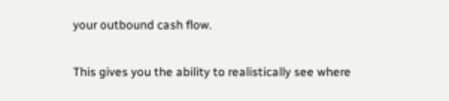your outbound cash flow.

This gives you the ability to realistically see where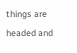things are headed and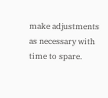make adjustments as necessary with time to spare.